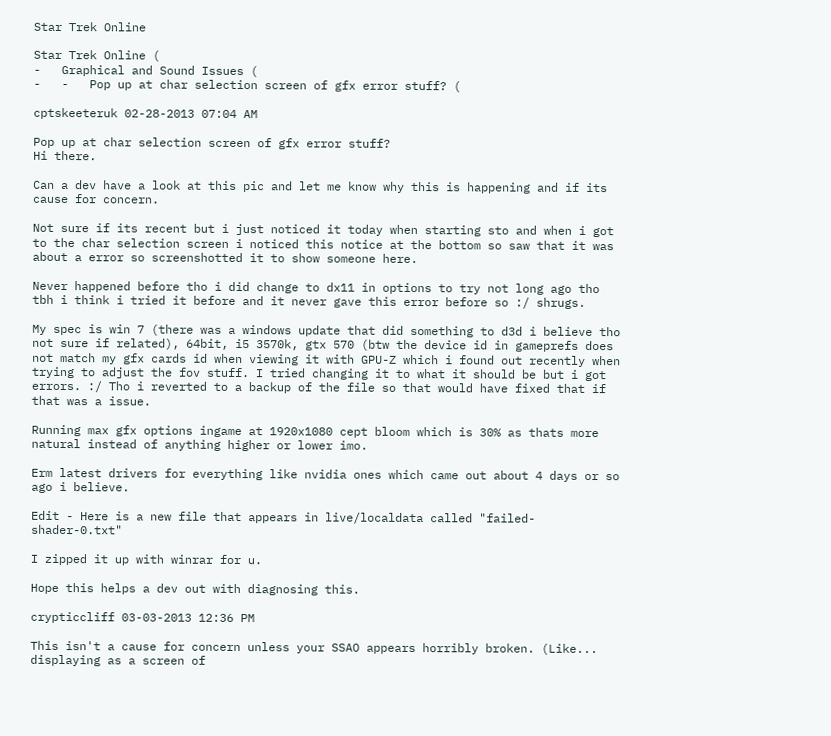Star Trek Online

Star Trek Online (
-   Graphical and Sound Issues (
-   -   Pop up at char selection screen of gfx error stuff? (

cptskeeteruk 02-28-2013 07:04 AM

Pop up at char selection screen of gfx error stuff?
Hi there.

Can a dev have a look at this pic and let me know why this is happening and if its cause for concern.

Not sure if its recent but i just noticed it today when starting sto and when i got to the char selection screen i noticed this notice at the bottom so saw that it was about a error so screenshotted it to show someone here.

Never happened before tho i did change to dx11 in options to try not long ago tho tbh i think i tried it before and it never gave this error before so :/ shrugs.

My spec is win 7 (there was a windows update that did something to d3d i believe tho not sure if related), 64bit, i5 3570k, gtx 570 (btw the device id in gameprefs does not match my gfx cards id when viewing it with GPU-Z which i found out recently when trying to adjust the fov stuff. I tried changing it to what it should be but i got errors. :/ Tho i reverted to a backup of the file so that would have fixed that if that was a issue.

Running max gfx options ingame at 1920x1080 cept bloom which is 30% as thats more natural instead of anything higher or lower imo.

Erm latest drivers for everything like nvidia ones which came out about 4 days or so ago i believe.

Edit - Here is a new file that appears in live/localdata called "failed-shader-0.txt"

I zipped it up with winrar for u.

Hope this helps a dev out with diagnosing this.

crypticcliff 03-03-2013 12:36 PM

This isn't a cause for concern unless your SSAO appears horribly broken. (Like... displaying as a screen of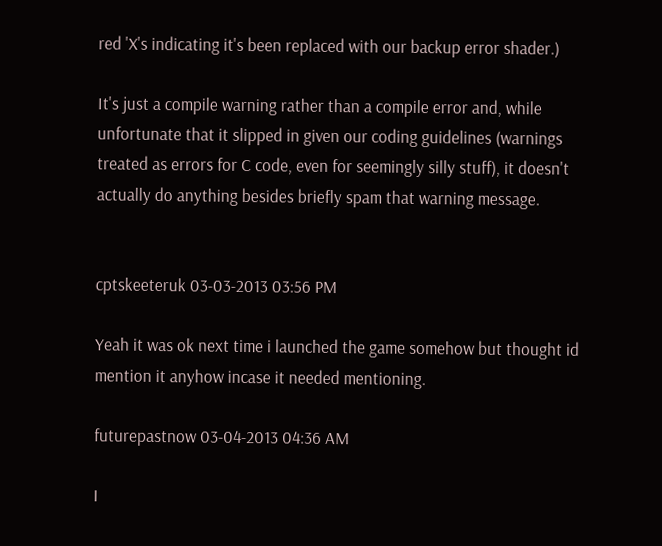red 'X's indicating it's been replaced with our backup error shader.)

It's just a compile warning rather than a compile error and, while unfortunate that it slipped in given our coding guidelines (warnings treated as errors for C code, even for seemingly silly stuff), it doesn't actually do anything besides briefly spam that warning message.


cptskeeteruk 03-03-2013 03:56 PM

Yeah it was ok next time i launched the game somehow but thought id mention it anyhow incase it needed mentioning.

futurepastnow 03-04-2013 04:36 AM

I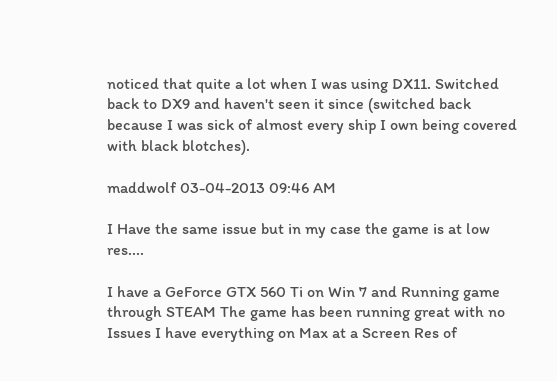noticed that quite a lot when I was using DX11. Switched back to DX9 and haven't seen it since (switched back because I was sick of almost every ship I own being covered with black blotches).

maddwolf 03-04-2013 09:46 AM

I Have the same issue but in my case the game is at low res....

I have a GeForce GTX 560 Ti on Win 7 and Running game through STEAM The game has been running great with no Issues I have everything on Max at a Screen Res of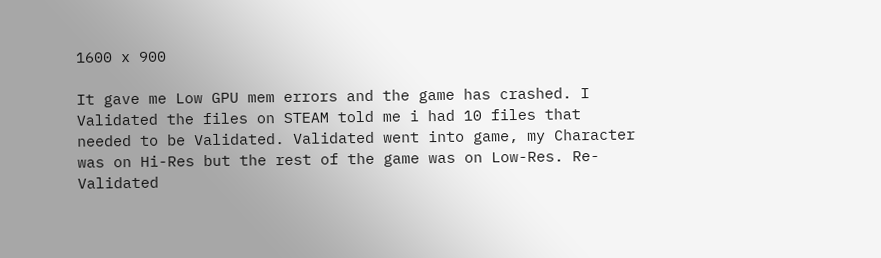1600 x 900

It gave me Low GPU mem errors and the game has crashed. I Validated the files on STEAM told me i had 10 files that needed to be Validated. Validated went into game, my Character was on Hi-Res but the rest of the game was on Low-Res. Re-Validated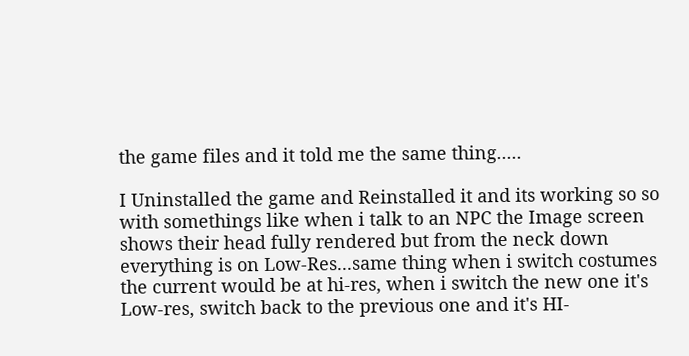the game files and it told me the same thing.....

I Uninstalled the game and Reinstalled it and its working so so with somethings like when i talk to an NPC the Image screen shows their head fully rendered but from the neck down everything is on Low-Res...same thing when i switch costumes the current would be at hi-res, when i switch the new one it's Low-res, switch back to the previous one and it's HI-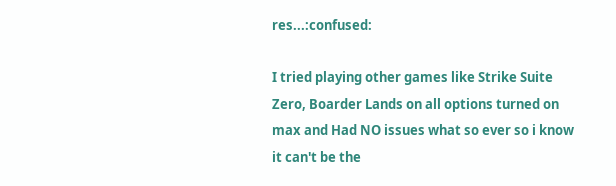res...:confused:

I tried playing other games like Strike Suite Zero, Boarder Lands on all options turned on max and Had NO issues what so ever so i know it can't be the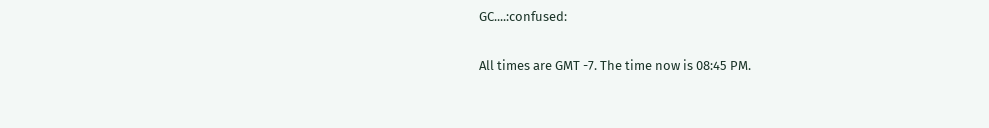GC....:confused:

All times are GMT -7. The time now is 08:45 PM.